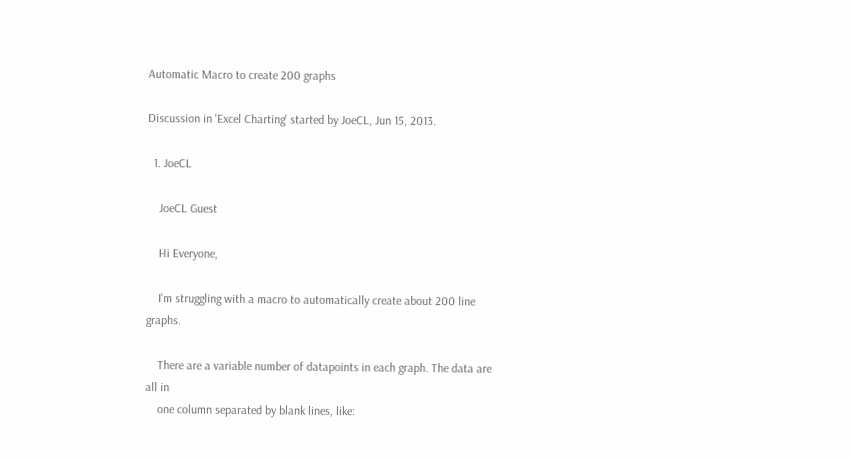Automatic Macro to create 200 graphs

Discussion in 'Excel Charting' started by JoeCL, Jun 15, 2013.

  1. JoeCL

    JoeCL Guest

    Hi Everyone,

    I'm struggling with a macro to automatically create about 200 line graphs.

    There are a variable number of datapoints in each graph. The data are all in
    one column separated by blank lines, like: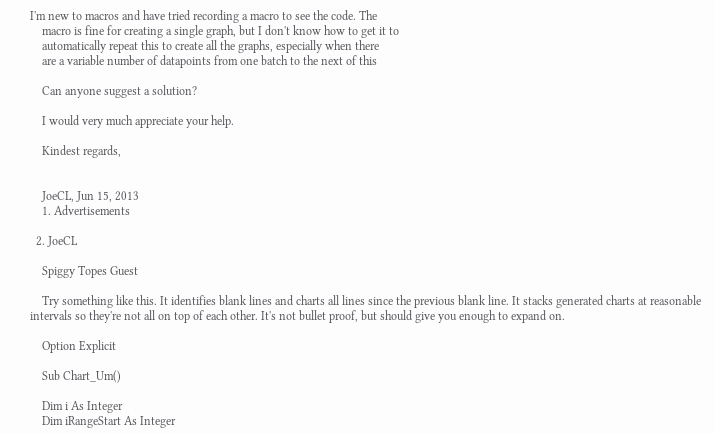I'm new to macros and have tried recording a macro to see the code. The
    macro is fine for creating a single graph, but I don't know how to get it to
    automatically repeat this to create all the graphs, especially when there
    are a variable number of datapoints from one batch to the next of this

    Can anyone suggest a solution?

    I would very much appreciate your help.

    Kindest regards,


    JoeCL, Jun 15, 2013
    1. Advertisements

  2. JoeCL

    Spiggy Topes Guest

    Try something like this. It identifies blank lines and charts all lines since the previous blank line. It stacks generated charts at reasonable intervals so they're not all on top of each other. It's not bullet proof, but should give you enough to expand on.

    Option Explicit

    Sub Chart_Um()

    Dim i As Integer
    Dim iRangeStart As Integer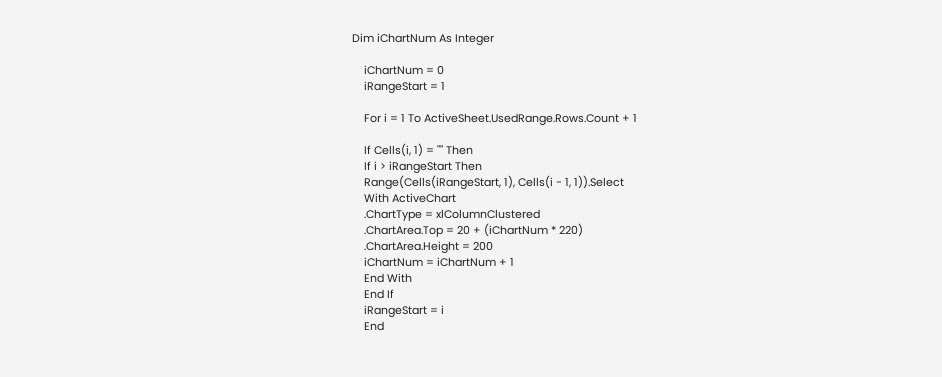Dim iChartNum As Integer

    iChartNum = 0
    iRangeStart = 1

    For i = 1 To ActiveSheet.UsedRange.Rows.Count + 1

    If Cells(i, 1) = "" Then
    If i > iRangeStart Then
    Range(Cells(iRangeStart, 1), Cells(i - 1, 1)).Select
    With ActiveChart
    .ChartType = xlColumnClustered
    .ChartArea.Top = 20 + (iChartNum * 220)
    .ChartArea.Height = 200
    iChartNum = iChartNum + 1
    End With
    End If
    iRangeStart = i
    End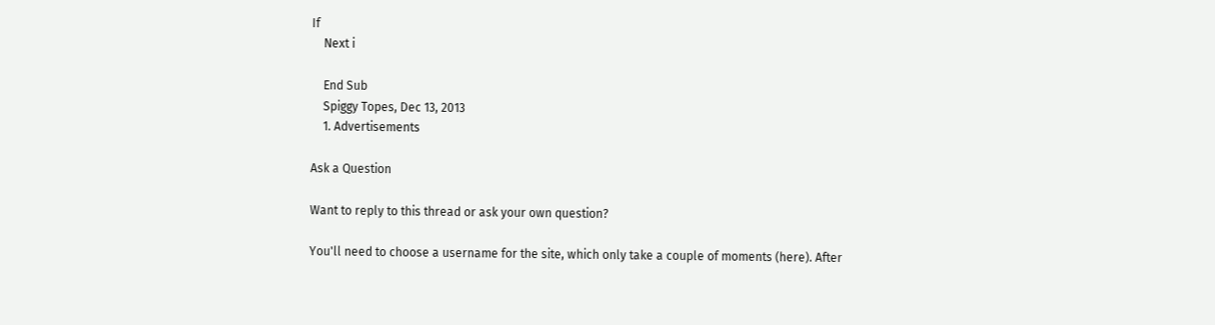If
    Next i

    End Sub
    Spiggy Topes, Dec 13, 2013
    1. Advertisements

Ask a Question

Want to reply to this thread or ask your own question?

You'll need to choose a username for the site, which only take a couple of moments (here). After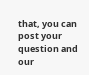that, you can post your question and our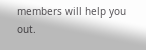members will help you out.